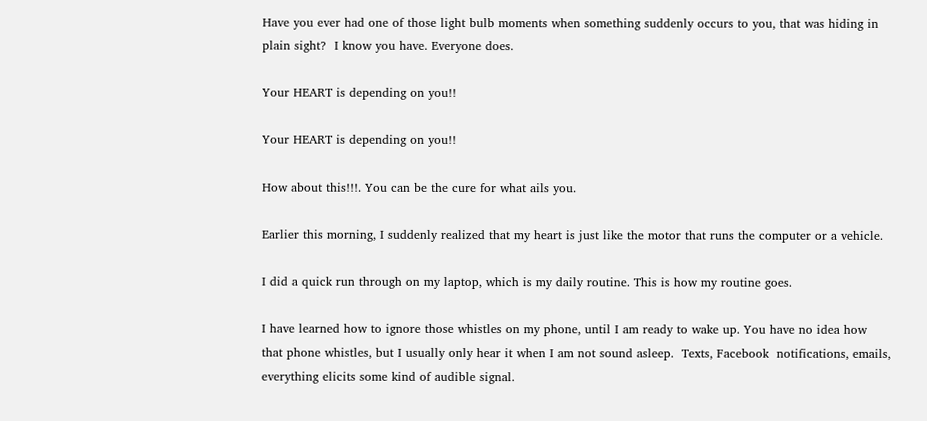Have you ever had one of those light bulb moments when something suddenly occurs to you, that was hiding in plain sight?  I know you have. Everyone does.

Your HEART is depending on you!!

Your HEART is depending on you!!

How about this!!!. You can be the cure for what ails you.

Earlier this morning, I suddenly realized that my heart is just like the motor that runs the computer or a vehicle.

I did a quick run through on my laptop, which is my daily routine. This is how my routine goes.

I have learned how to ignore those whistles on my phone, until I am ready to wake up. You have no idea how that phone whistles, but I usually only hear it when I am not sound asleep.  Texts, Facebook  notifications, emails, everything elicits some kind of audible signal.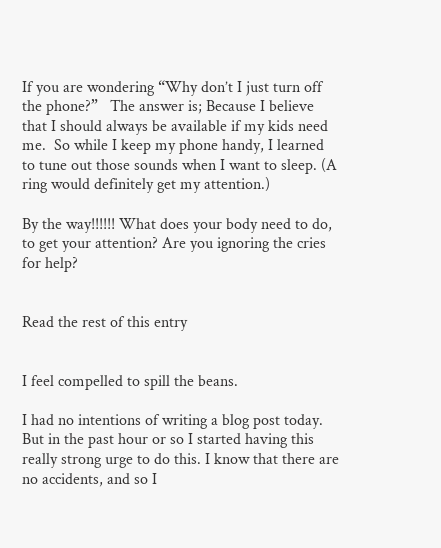If you are wondering “Why don’t I just turn off the phone?”   The answer is; Because I believe that I should always be available if my kids need me.  So while I keep my phone handy, I learned to tune out those sounds when I want to sleep. (A ring would definitely get my attention.)

By the way!!!!!! What does your body need to do, to get your attention? Are you ignoring the cries for help?


Read the rest of this entry


I feel compelled to spill the beans.

I had no intentions of writing a blog post today. But in the past hour or so I started having this really strong urge to do this. I know that there are no accidents, and so I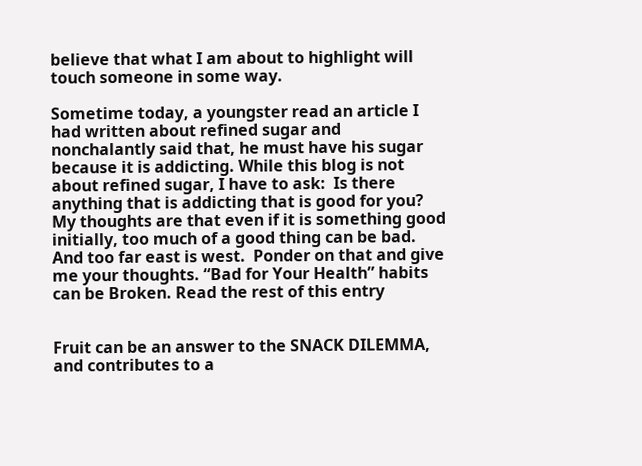believe that what I am about to highlight will touch someone in some way.

Sometime today, a youngster read an article I had written about refined sugar and nonchalantly said that, he must have his sugar because it is addicting. While this blog is not about refined sugar, I have to ask:  Is there anything that is addicting that is good for you? My thoughts are that even if it is something good initially, too much of a good thing can be bad. And too far east is west.  Ponder on that and give me your thoughts. “Bad for Your Health” habits can be Broken. Read the rest of this entry


Fruit can be an answer to the SNACK DILEMMA, and contributes to a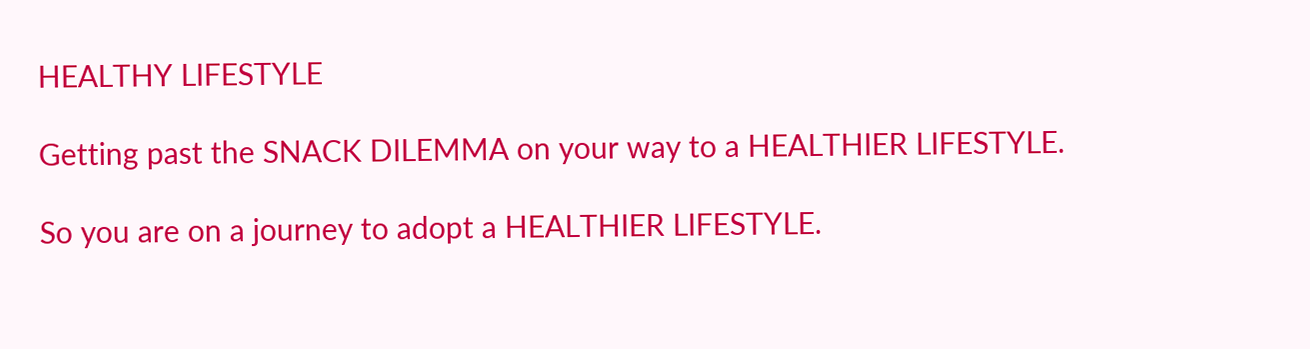HEALTHY LIFESTYLE

Getting past the SNACK DILEMMA on your way to a HEALTHIER LIFESTYLE.

So you are on a journey to adopt a HEALTHIER LIFESTYLE.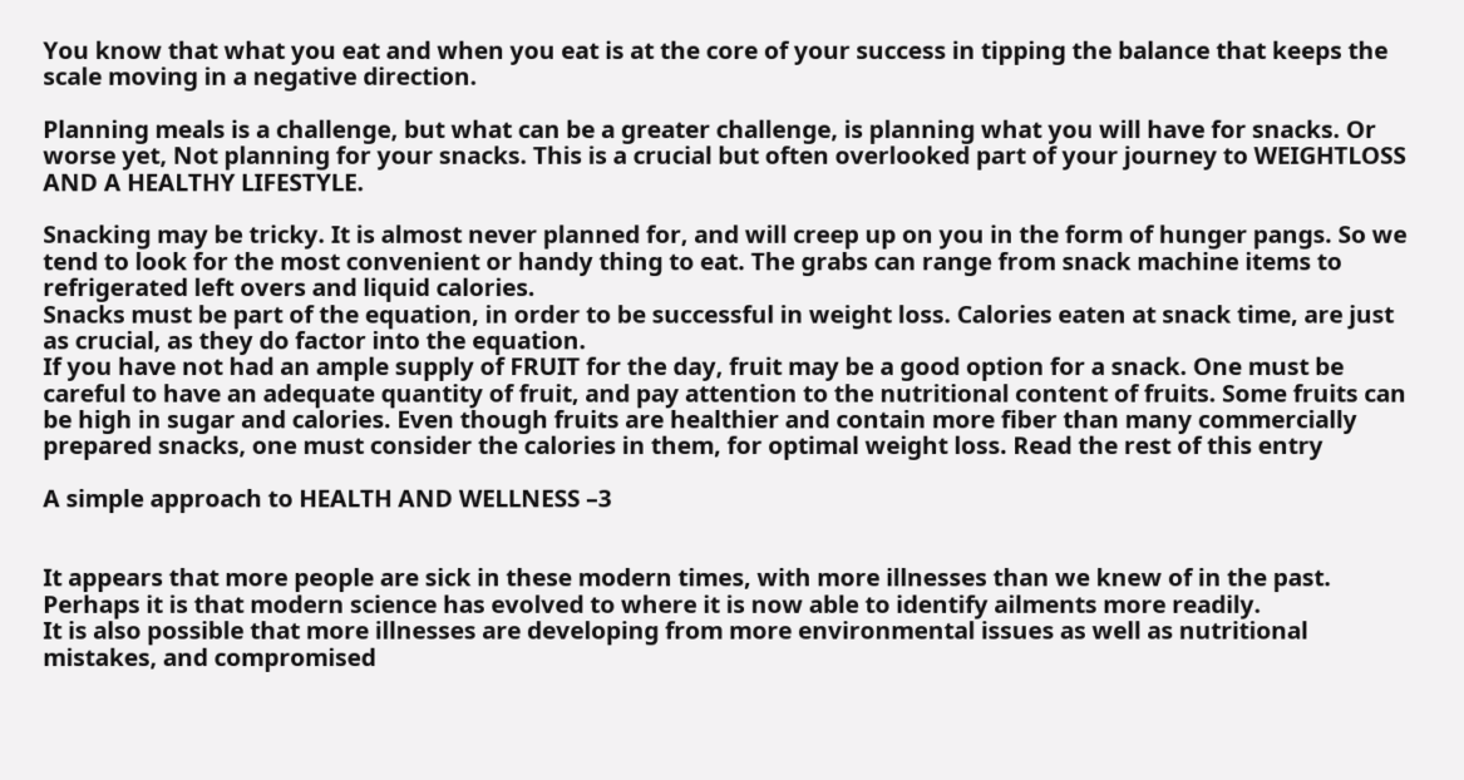You know that what you eat and when you eat is at the core of your success in tipping the balance that keeps the scale moving in a negative direction.

Planning meals is a challenge, but what can be a greater challenge, is planning what you will have for snacks. Or worse yet, Not planning for your snacks. This is a crucial but often overlooked part of your journey to WEIGHTLOSS AND A HEALTHY LIFESTYLE.

Snacking may be tricky. It is almost never planned for, and will creep up on you in the form of hunger pangs. So we tend to look for the most convenient or handy thing to eat. The grabs can range from snack machine items to refrigerated left overs and liquid calories.
Snacks must be part of the equation, in order to be successful in weight loss. Calories eaten at snack time, are just as crucial, as they do factor into the equation.
If you have not had an ample supply of FRUIT for the day, fruit may be a good option for a snack. One must be careful to have an adequate quantity of fruit, and pay attention to the nutritional content of fruits. Some fruits can be high in sugar and calories. Even though fruits are healthier and contain more fiber than many commercially prepared snacks, one must consider the calories in them, for optimal weight loss. Read the rest of this entry

A simple approach to HEALTH AND WELLNESS –3


It appears that more people are sick in these modern times, with more illnesses than we knew of in the past. Perhaps it is that modern science has evolved to where it is now able to identify ailments more readily.
It is also possible that more illnesses are developing from more environmental issues as well as nutritional mistakes, and compromised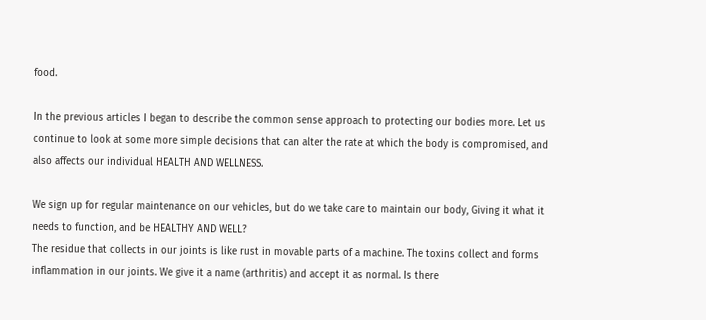food.

In the previous articles I began to describe the common sense approach to protecting our bodies more. Let us continue to look at some more simple decisions that can alter the rate at which the body is compromised, and also affects our individual HEALTH AND WELLNESS.

We sign up for regular maintenance on our vehicles, but do we take care to maintain our body, Giving it what it needs to function, and be HEALTHY AND WELL?
The residue that collects in our joints is like rust in movable parts of a machine. The toxins collect and forms inflammation in our joints. We give it a name (arthritis) and accept it as normal. Is there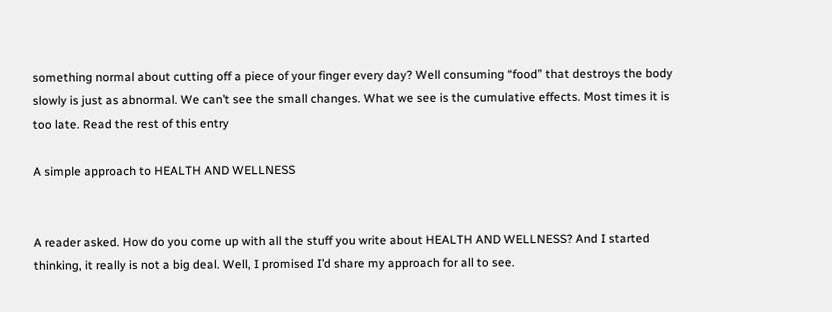something normal about cutting off a piece of your finger every day? Well consuming “food” that destroys the body slowly is just as abnormal. We can’t see the small changes. What we see is the cumulative effects. Most times it is too late. Read the rest of this entry

A simple approach to HEALTH AND WELLNESS


A reader asked. How do you come up with all the stuff you write about HEALTH AND WELLNESS? And I started thinking, it really is not a big deal. Well, I promised I’d share my approach for all to see.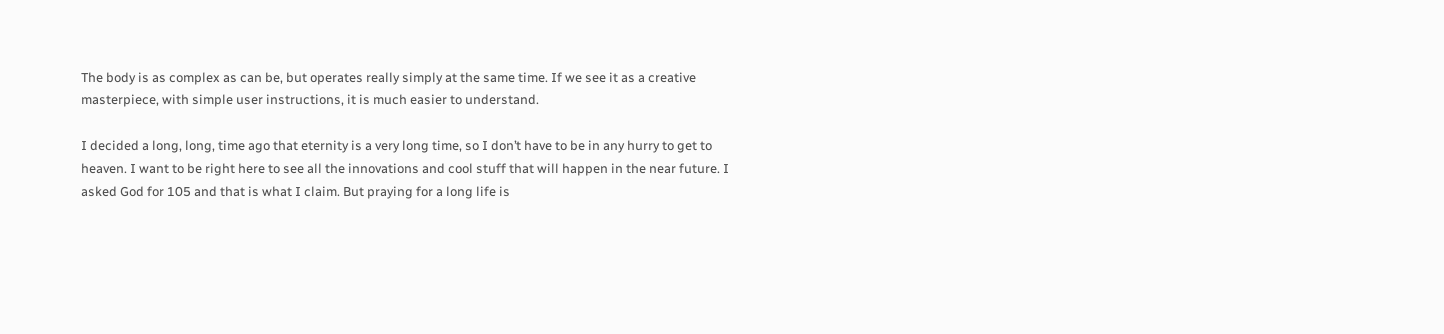The body is as complex as can be, but operates really simply at the same time. If we see it as a creative masterpiece, with simple user instructions, it is much easier to understand.

I decided a long, long, time ago that eternity is a very long time, so I don’t have to be in any hurry to get to heaven. I want to be right here to see all the innovations and cool stuff that will happen in the near future. I asked God for 105 and that is what I claim. But praying for a long life is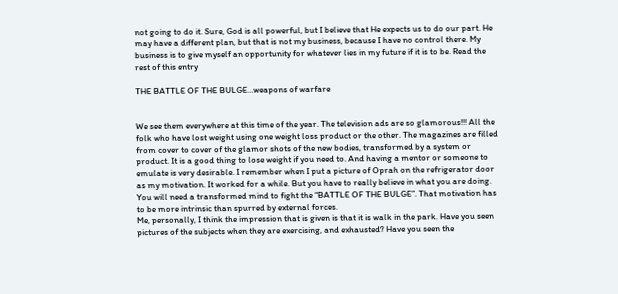not going to do it. Sure, God is all powerful, but I believe that He expects us to do our part. He may have a different plan, but that is not my business, because I have no control there. My business is to give myself an opportunity for whatever lies in my future if it is to be. Read the rest of this entry

THE BATTLE OF THE BULGE…weapons of warfare


We see them everywhere at this time of the year. The television ads are so glamorous!!! All the folk who have lost weight using one weight loss product or the other. The magazines are filled from cover to cover of the glamor shots of the new bodies, transformed by a system or product. It is a good thing to lose weight if you need to. And having a mentor or someone to emulate is very desirable. I remember when I put a picture of Oprah on the refrigerator door as my motivation. It worked for a while. But you have to really believe in what you are doing. You will need a transformed mind to fight the “BATTLE OF THE BULGE”. That motivation has to be more intrinsic than spurred by external forces.
Me, personally, I think the impression that is given is that it is walk in the park. Have you seen pictures of the subjects when they are exercising, and exhausted? Have you seen the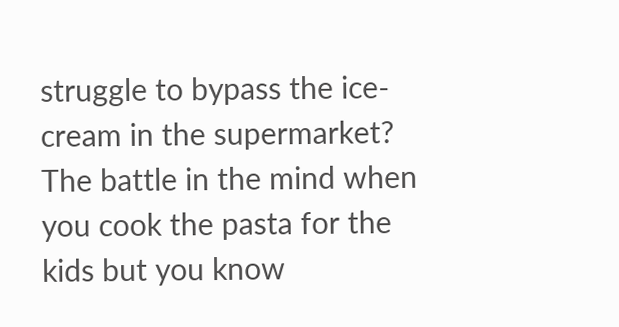struggle to bypass the ice-cream in the supermarket? The battle in the mind when you cook the pasta for the kids but you know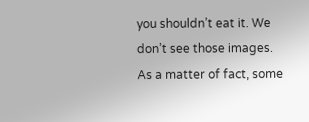you shouldn’t eat it. We don’t see those images. As a matter of fact, some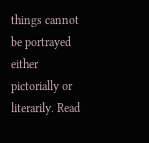things cannot be portrayed either pictorially or literarily. Read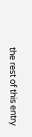the rest of this entry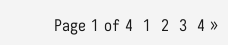Page 1 of 4  1  2  3  4 »